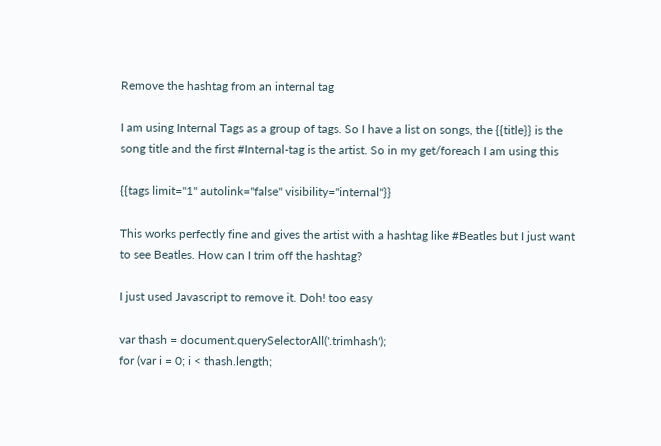Remove the hashtag from an internal tag

I am using Internal Tags as a group of tags. So I have a list on songs, the {{title}} is the song title and the first #Internal-tag is the artist. So in my get/foreach I am using this

{{tags limit="1" autolink="false" visibility="internal"}}

This works perfectly fine and gives the artist with a hashtag like #Beatles but I just want to see Beatles. How can I trim off the hashtag?

I just used Javascript to remove it. Doh! too easy

var thash = document.querySelectorAll('.trimhash');
for (var i = 0; i < thash.length;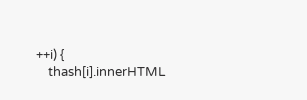++i) {
    thash[i].innerHTML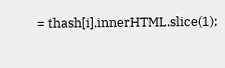= thash[i].innerHTML.slice(1);